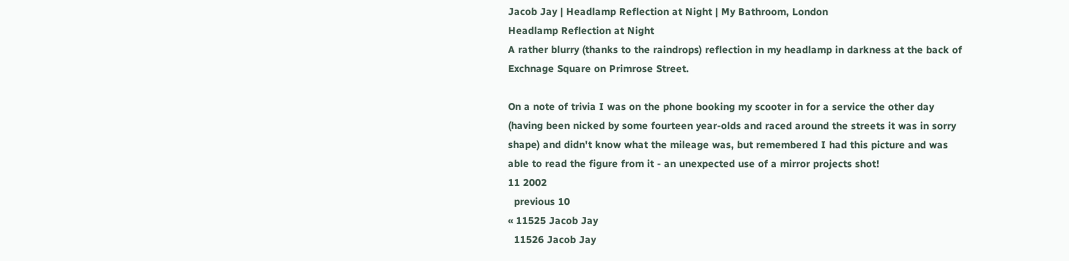Jacob Jay | Headlamp Reflection at Night | My Bathroom, London
Headlamp Reflection at Night
A rather blurry (thanks to the raindrops) reflection in my headlamp in darkness at the back of Exchnage Square on Primrose Street.

On a note of trivia I was on the phone booking my scooter in for a service the other day (having been nicked by some fourteen year-olds and raced around the streets it was in sorry shape) and didn't know what the mileage was, but remembered I had this picture and was able to read the figure from it - an unexpected use of a mirror projects shot!
11 2002
  previous 10
« 11525 Jacob Jay
  11526 Jacob Jay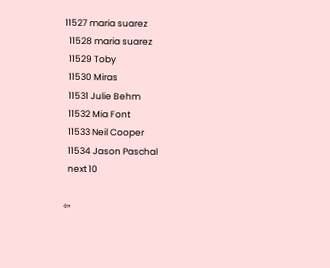11527 maria suarez
  11528 maria suarez
  11529 Toby
  11530 Miras
  11531 Julie Behm
  11532 Mia Font
  11533 Neil Cooper
  11534 Jason Paschal
  next 10

⇦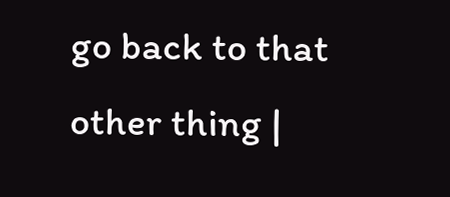go back to that other thing |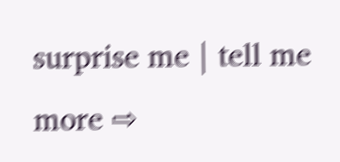surprise me | tell me more ⇨